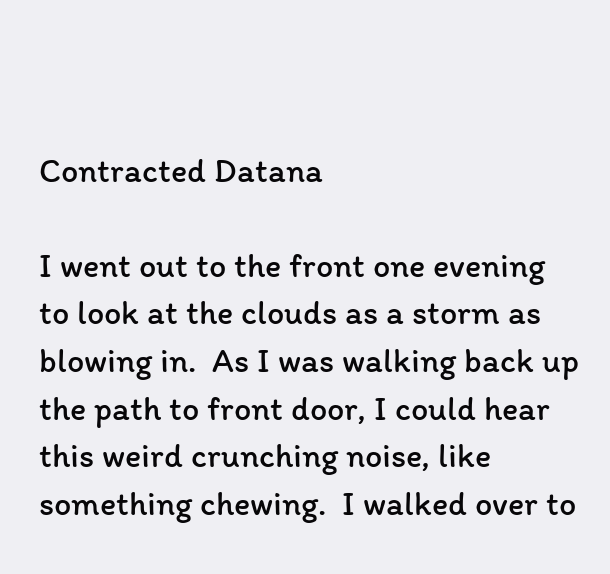Contracted Datana

I went out to the front one evening to look at the clouds as a storm as blowing in.  As I was walking back up the path to front door, I could hear this weird crunching noise, like something chewing.  I walked over to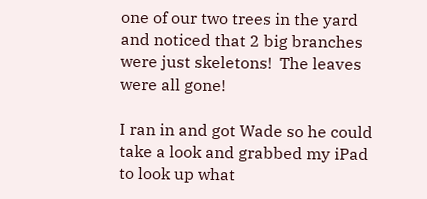one of our two trees in the yard and noticed that 2 big branches were just skeletons!  The leaves were all gone!

I ran in and got Wade so he could take a look and grabbed my iPad to look up what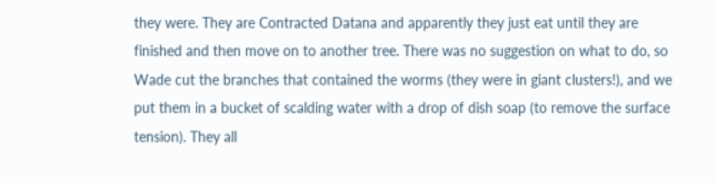they were. They are Contracted Datana and apparently they just eat until they are finished and then move on to another tree. There was no suggestion on what to do, so Wade cut the branches that contained the worms (they were in giant clusters!), and we put them in a bucket of scalding water with a drop of dish soap (to remove the surface tension). They all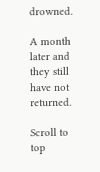drowned.

A month later and they still have not returned.

Scroll to top